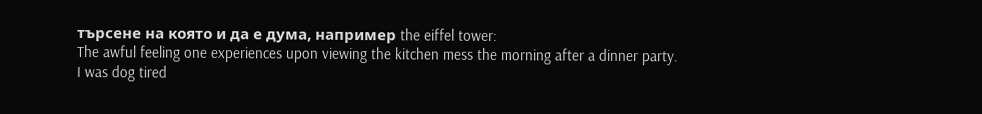търсене на която и да е дума, например the eiffel tower:
The awful feeling one experiences upon viewing the kitchen mess the morning after a dinner party.
I was dog tired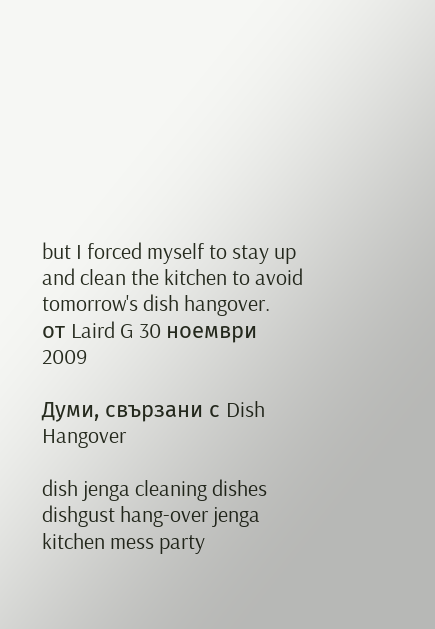but I forced myself to stay up and clean the kitchen to avoid tomorrow's dish hangover.
от Laird G 30 ноември 2009

Думи, свързани с Dish Hangover

dish jenga cleaning dishes dishgust hang-over jenga kitchen mess party